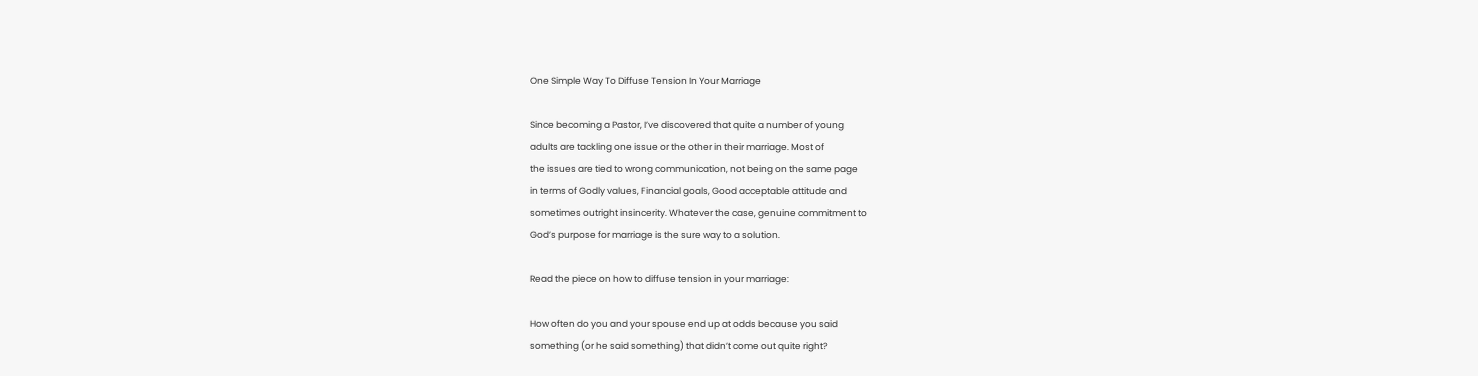One Simple Way To Diffuse Tension In Your Marriage

Since becoming a Pastor, I’ve discovered that quite a number of young
adults are tackling one issue or the other in their marriage. Most of
the issues are tied to wrong communication, not being on the same page
in terms of Godly values, Financial goals, Good acceptable attitude and
sometimes outright insincerity. Whatever the case, genuine commitment to
God’s purpose for marriage is the sure way to a solution.

Read the piece on how to diffuse tension in your marriage:

How often do you and your spouse end up at odds because you said
something (or he said something) that didn’t come out quite right?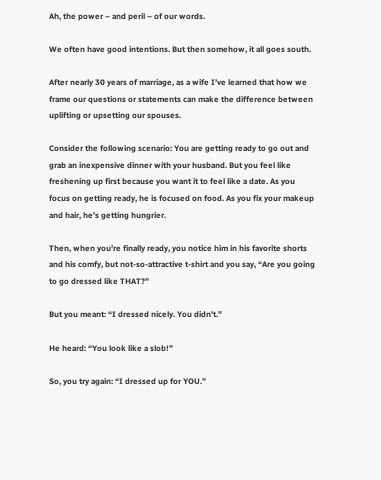Ah, the power – and peril – of our words.

We often have good intentions. But then somehow, it all goes south.

After nearly 30 years of marriage, as a wife I’ve learned that how we
frame our questions or statements can make the difference between
uplifting or upsetting our spouses.

Consider the following scenario: You are getting ready to go out and
grab an inexpensive dinner with your husband. But you feel like
freshening up first because you want it to feel like a date. As you
focus on getting ready, he is focused on food. As you fix your makeup
and hair, he’s getting hungrier.

Then, when you’re finally ready, you notice him in his favorite shorts
and his comfy, but not-so-attractive t-shirt and you say, “Are you going to go dressed like THAT?”

But you meant: “I dressed nicely. You didn’t.”

He heard: “You look like a slob!”

So, you try again: “I dressed up for YOU.”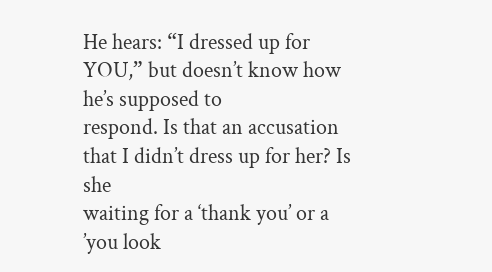He hears: “I dressed up for YOU,” but doesn’t know how he’s supposed to
respond. Is that an accusation that I didn’t dress up for her? Is she
waiting for a ‘thank you’ or a ’you look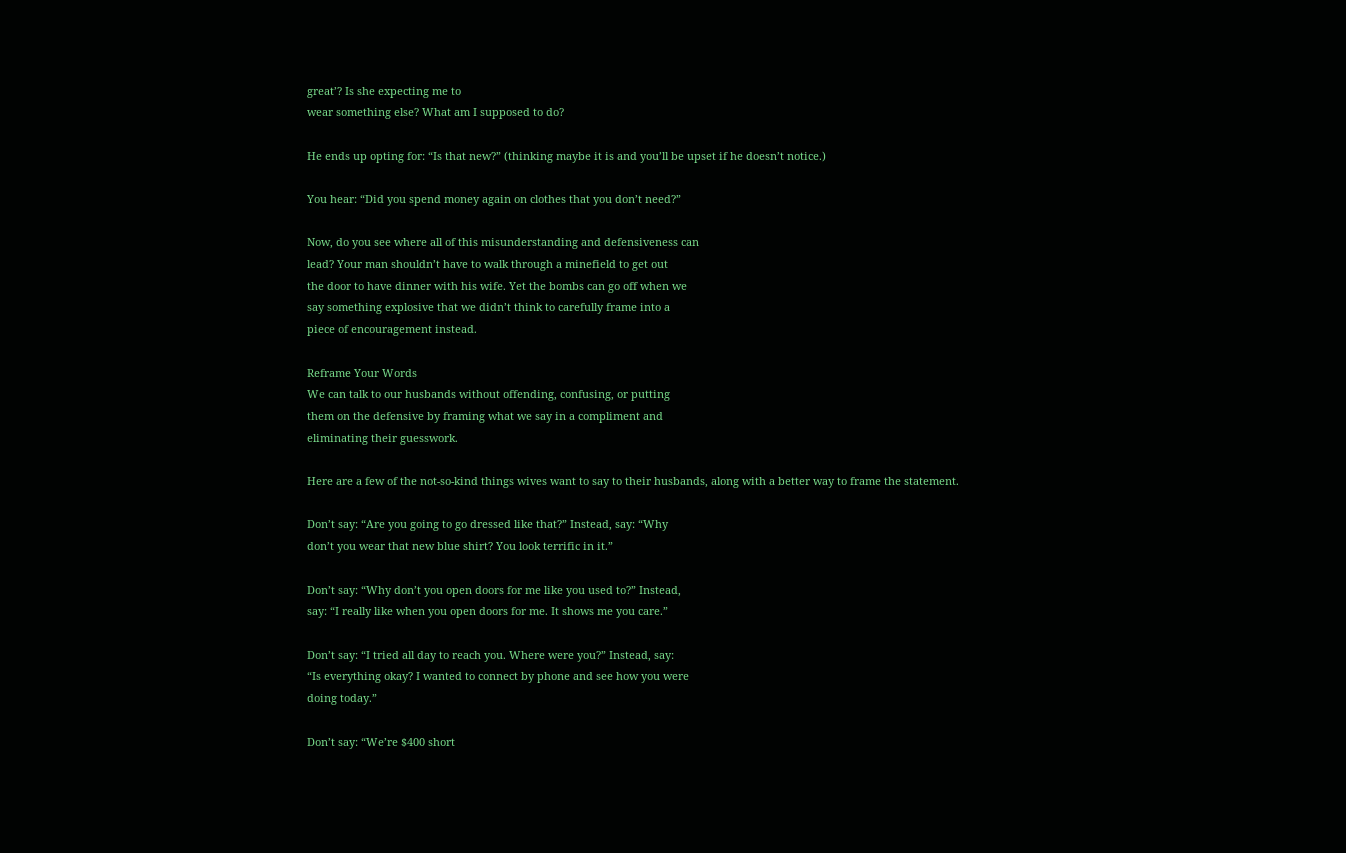great’? Is she expecting me to
wear something else? What am I supposed to do?

He ends up opting for: “Is that new?” (thinking maybe it is and you’ll be upset if he doesn’t notice.)

You hear: “Did you spend money again on clothes that you don’t need?”

Now, do you see where all of this misunderstanding and defensiveness can
lead? Your man shouldn’t have to walk through a minefield to get out
the door to have dinner with his wife. Yet the bombs can go off when we
say something explosive that we didn’t think to carefully frame into a
piece of encouragement instead.

Reframe Your Words
We can talk to our husbands without offending, confusing, or putting
them on the defensive by framing what we say in a compliment and
eliminating their guesswork.

Here are a few of the not-so-kind things wives want to say to their husbands, along with a better way to frame the statement.

Don’t say: “Are you going to go dressed like that?” Instead, say: “Why
don’t you wear that new blue shirt? You look terrific in it.”

Don’t say: “Why don’t you open doors for me like you used to?” Instead,
say: “I really like when you open doors for me. It shows me you care.”

Don’t say: “I tried all day to reach you. Where were you?” Instead, say:
“Is everything okay? I wanted to connect by phone and see how you were
doing today.”

Don’t say: “We’re $400 short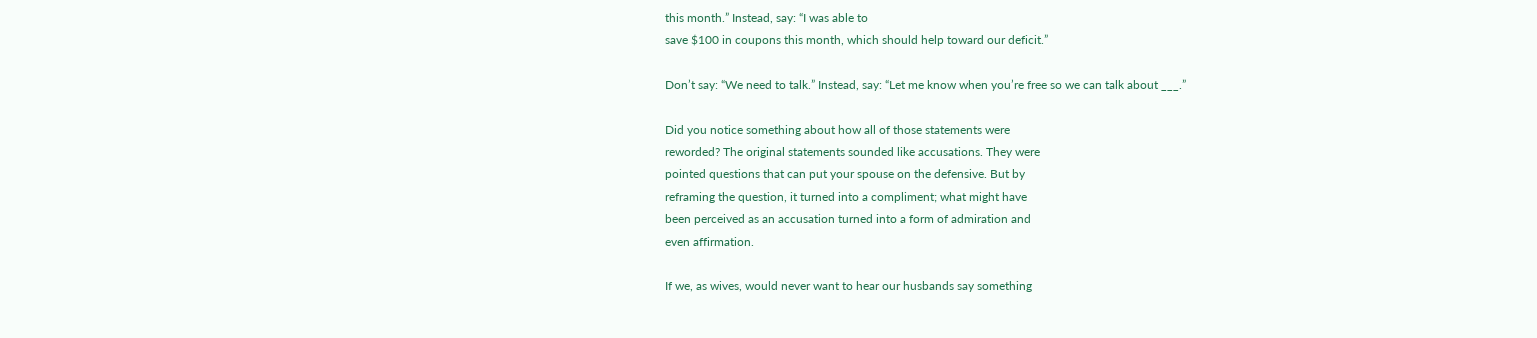this month.” Instead, say: “I was able to
save $100 in coupons this month, which should help toward our deficit.”

Don’t say: “We need to talk.” Instead, say: “Let me know when you’re free so we can talk about ___.”

Did you notice something about how all of those statements were
reworded? The original statements sounded like accusations. They were
pointed questions that can put your spouse on the defensive. But by
reframing the question, it turned into a compliment; what might have
been perceived as an accusation turned into a form of admiration and
even affirmation.

If we, as wives, would never want to hear our husbands say something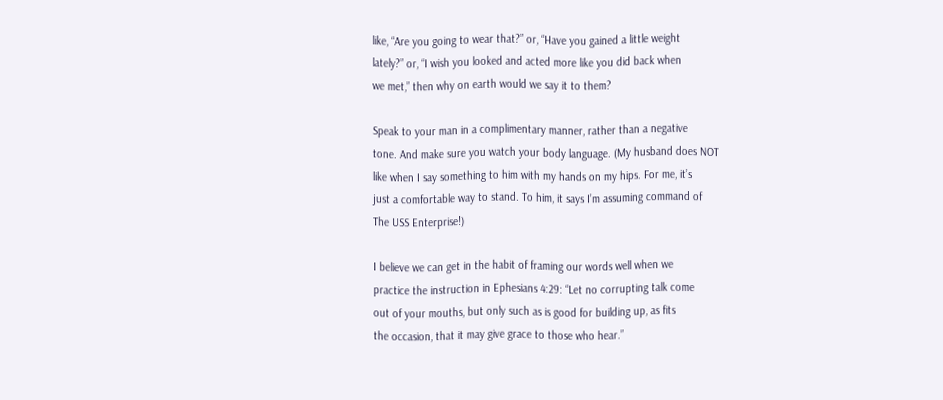like, “Are you going to wear that?” or, “Have you gained a little weight
lately?” or, “I wish you looked and acted more like you did back when
we met,” then why on earth would we say it to them?

Speak to your man in a complimentary manner, rather than a negative
tone. And make sure you watch your body language. (My husband does NOT
like when I say something to him with my hands on my hips. For me, it’s
just a comfortable way to stand. To him, it says I’m assuming command of
The USS Enterprise!)

I believe we can get in the habit of framing our words well when we
practice the instruction in Ephesians 4:29: “Let no corrupting talk come
out of your mouths, but only such as is good for building up, as fits
the occasion, that it may give grace to those who hear.”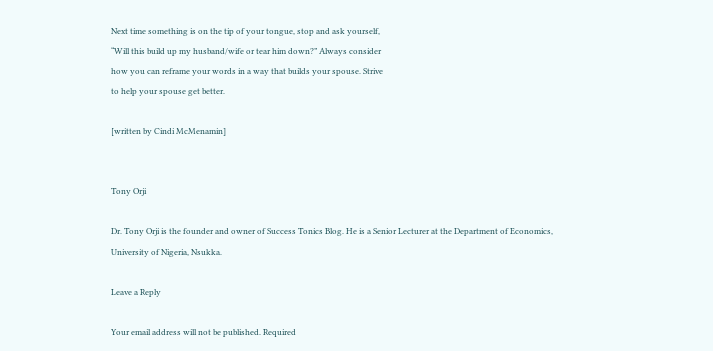Next time something is on the tip of your tongue, stop and ask yourself,
“Will this build up my husband/wife or tear him down?” Always consider
how you can reframe your words in a way that builds your spouse. Strive
to help your spouse get better.

[written by Cindi McMenamin]


Tony Orji

Dr. Tony Orji is the founder and owner of Success Tonics Blog. He is a Senior Lecturer at the Department of Economics, University of Nigeria, Nsukka.

Leave a Reply

Your email address will not be published. Required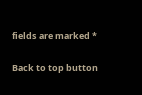fields are marked *

Back to top button